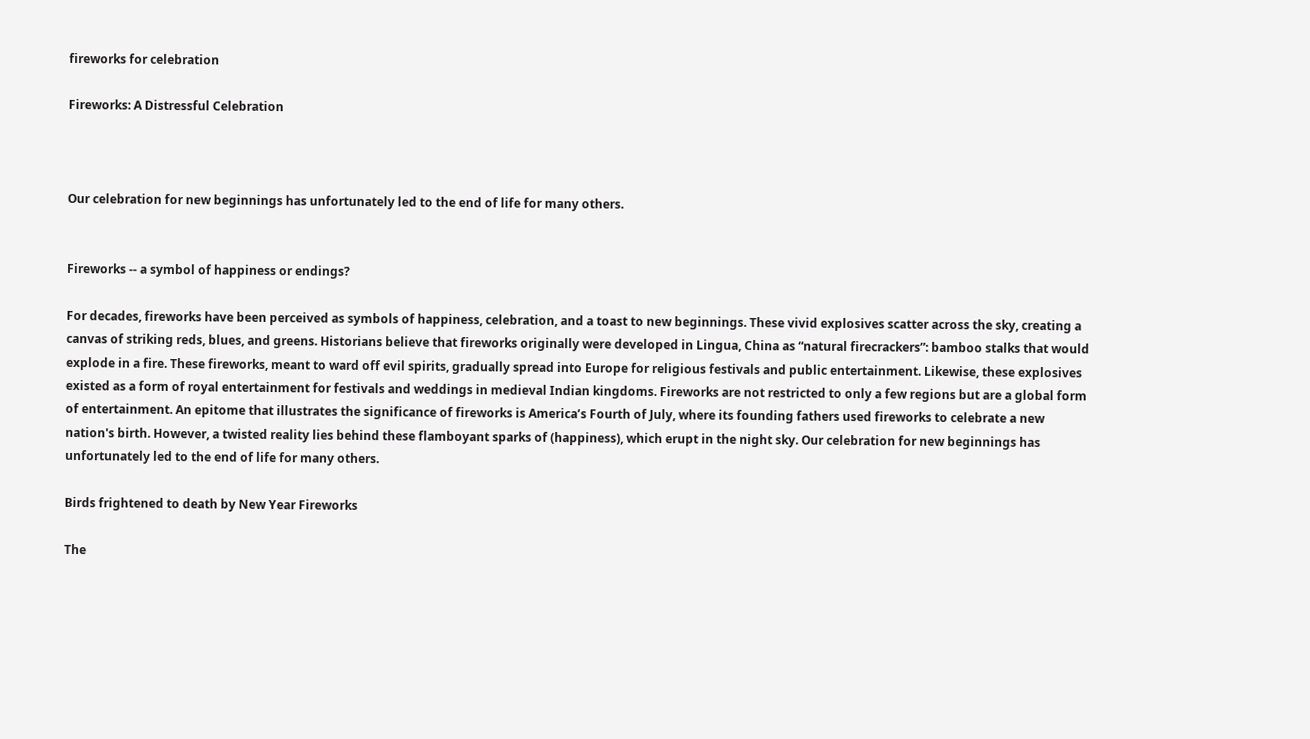fireworks for celebration

Fireworks: A Distressful Celebration



Our celebration for new beginnings has unfortunately led to the end of life for many others.


Fireworks -- a symbol of happiness or endings?

For decades, fireworks have been perceived as symbols of happiness, celebration, and a toast to new beginnings. These vivid explosives scatter across the sky, creating a canvas of striking reds, blues, and greens. Historians believe that fireworks originally were developed in Lingua, China as “natural firecrackers”: bamboo stalks that would explode in a fire. These fireworks, meant to ward off evil spirits, gradually spread into Europe for religious festivals and public entertainment. Likewise, these explosives existed as a form of royal entertainment for festivals and weddings in medieval Indian kingdoms. Fireworks are not restricted to only a few regions but are a global form of entertainment. An epitome that illustrates the significance of fireworks is America’s Fourth of July, where its founding fathers used fireworks to celebrate a new nation's birth. However, a twisted reality lies behind these flamboyant sparks of (happiness), which erupt in the night sky. Our celebration for new beginnings has unfortunately led to the end of life for many others.

Birds frightened to death by New Year Fireworks

The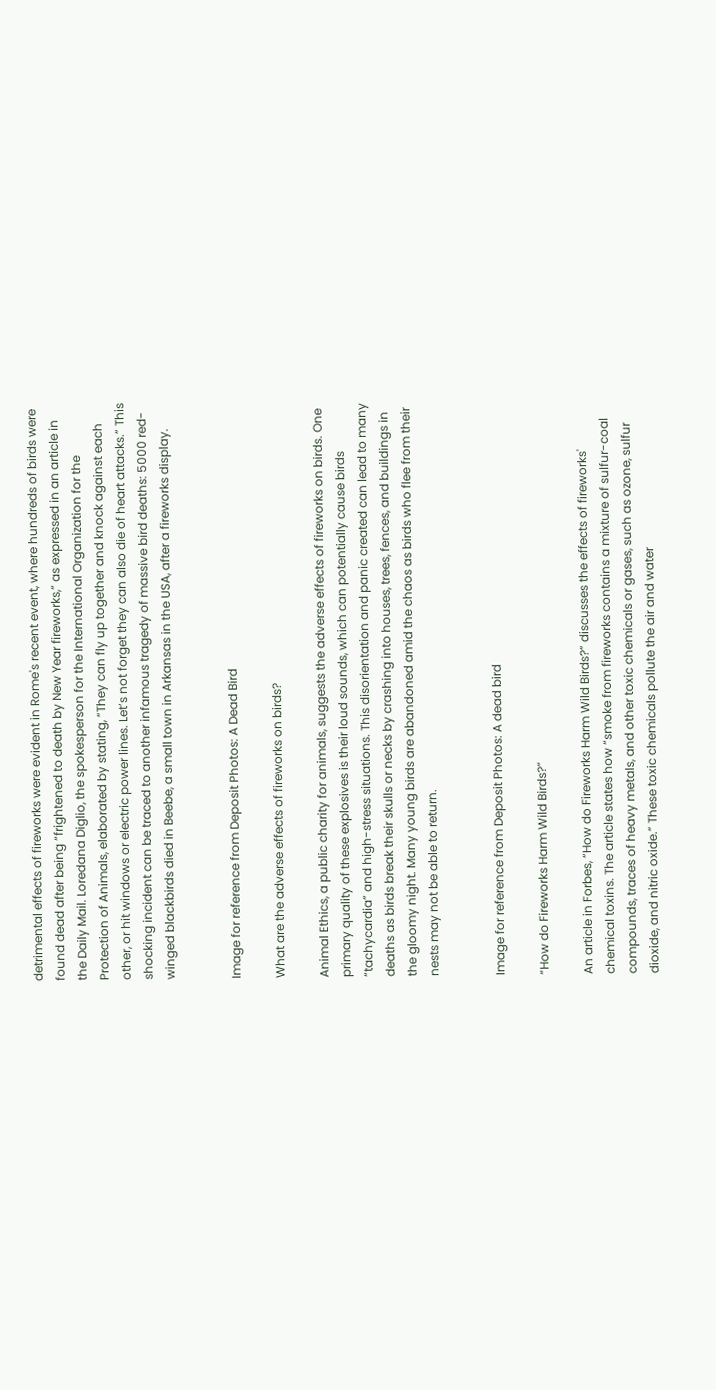detrimental effects of fireworks were evident in Rome's recent event, where hundreds of birds were found dead after being “frightened to death by New Year fireworks,” as expressed in an article in the Daily Mail. Loredana Diglio, the spokesperson for the International Organization for the Protection of Animals, elaborated by stating, “They can fly up together and knock against each other, or hit windows or electric power lines. Let’s not forget they can also die of heart attacks.” This shocking incident can be traced to another infamous tragedy of massive bird deaths: 5000 red-winged blackbirds died in Beebe, a small town in Arkansas in the USA, after a fireworks display.


Image for reference from Deposit Photos: A Dead Bird

What are the adverse effects of fireworks on birds?

Animal Ethics, a public charity for animals, suggests the adverse effects of fireworks on birds. One primary quality of these explosives is their loud sounds, which can potentially cause birds “tachycardia” and high-stress situations. This disorientation and panic created can lead to many deaths as birds break their skulls or necks by crashing into houses, trees, fences, and buildings in the gloomy night. Many young birds are abandoned amid the chaos as birds who flee from their nests may not be able to return.


Image for reference from Deposit Photos: A dead bird

“How do Fireworks Harm Wild Birds?”

An article in Forbes, “How do Fireworks Harm Wild Birds?” discusses the effects of fireworks' chemical toxins. The article states how “smoke from fireworks contains a mixture of sulfur-coal compounds, traces of heavy metals, and other toxic chemicals or gases, such as ozone, sulfur dioxide, and nitric oxide.” These toxic chemicals pollute the air and water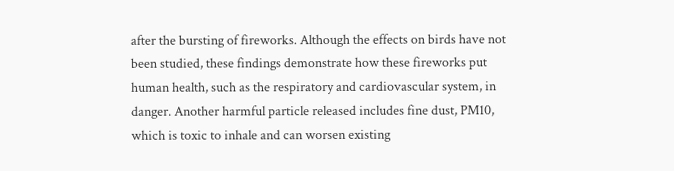after the bursting of fireworks. Although the effects on birds have not been studied, these findings demonstrate how these fireworks put human health, such as the respiratory and cardiovascular system, in danger. Another harmful particle released includes fine dust, PM10, which is toxic to inhale and can worsen existing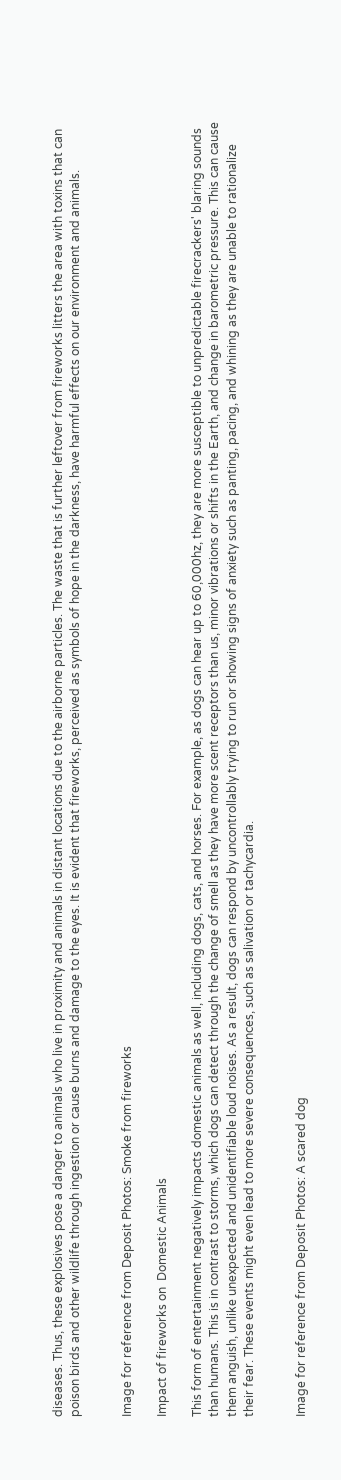diseases. Thus, these explosives pose a danger to animals who live in proximity and animals in distant locations due to the airborne particles. The waste that is further leftover from fireworks litters the area with toxins that can poison birds and other wildlife through ingestion or cause burns and damage to the eyes. It is evident that fireworks, perceived as symbols of hope in the darkness, have harmful effects on our environment and animals.


Image for reference from Deposit Photos: Smoke from fireworks

Impact of fireworks on  Domestic Animals

This form of entertainment negatively impacts domestic animals as well, including dogs, cats, and horses. For example, as dogs can hear up to 60,000hz, they are more susceptible to unpredictable firecrackers' blaring sounds than humans. This is in contrast to storms, which dogs can detect through the change of smell as they have more scent receptors than us, minor vibrations or shifts in the Earth, and change in barometric pressure. This can cause them anguish, unlike unexpected and unidentifiable loud noises. As a result, dogs can respond by uncontrollably trying to run or showing signs of anxiety such as panting, pacing, and whining as they are unable to rationalize their fear. These events might even lead to more severe consequences, such as salivation or tachycardia.


Image for reference from Deposit Photos: A scared dog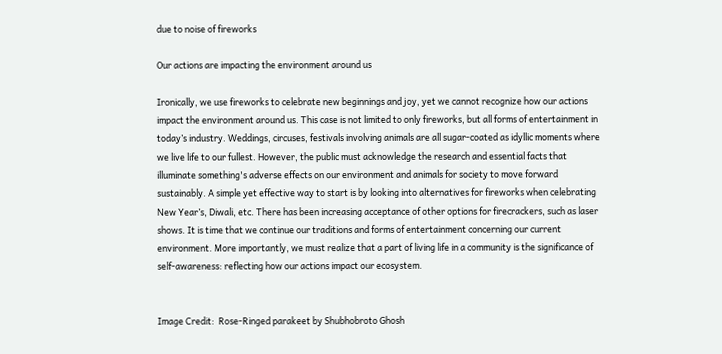due to noise of fireworks

Our actions are impacting the environment around us

Ironically, we use fireworks to celebrate new beginnings and joy, yet we cannot recognize how our actions impact the environment around us. This case is not limited to only fireworks, but all forms of entertainment in today’s industry. Weddings, circuses, festivals involving animals are all sugar-coated as idyllic moments where we live life to our fullest. However, the public must acknowledge the research and essential facts that illuminate something's adverse effects on our environment and animals for society to move forward sustainably. A simple yet effective way to start is by looking into alternatives for fireworks when celebrating New Year’s, Diwali, etc. There has been increasing acceptance of other options for firecrackers, such as laser shows. It is time that we continue our traditions and forms of entertainment concerning our current environment. More importantly, we must realize that a part of living life in a community is the significance of self-awareness: reflecting how our actions impact our ecosystem.


Image Credit:  Rose-Ringed parakeet by Shubhobroto Ghosh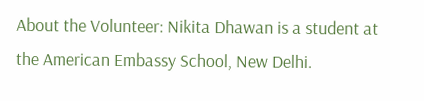About the Volunteer: Nikita Dhawan is a student at the American Embassy School, New Delhi.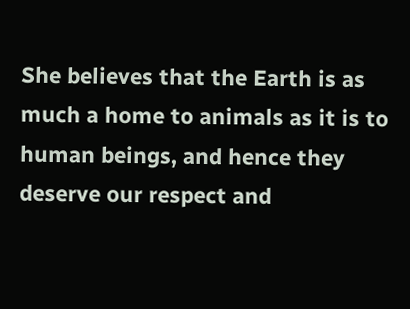She believes that the Earth is as much a home to animals as it is to human beings, and hence they deserve our respect and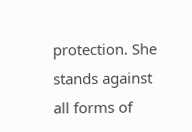protection. She stands against all forms of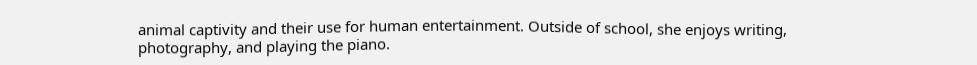animal captivity and their use for human entertainment. Outside of school, she enjoys writing, photography, and playing the piano.